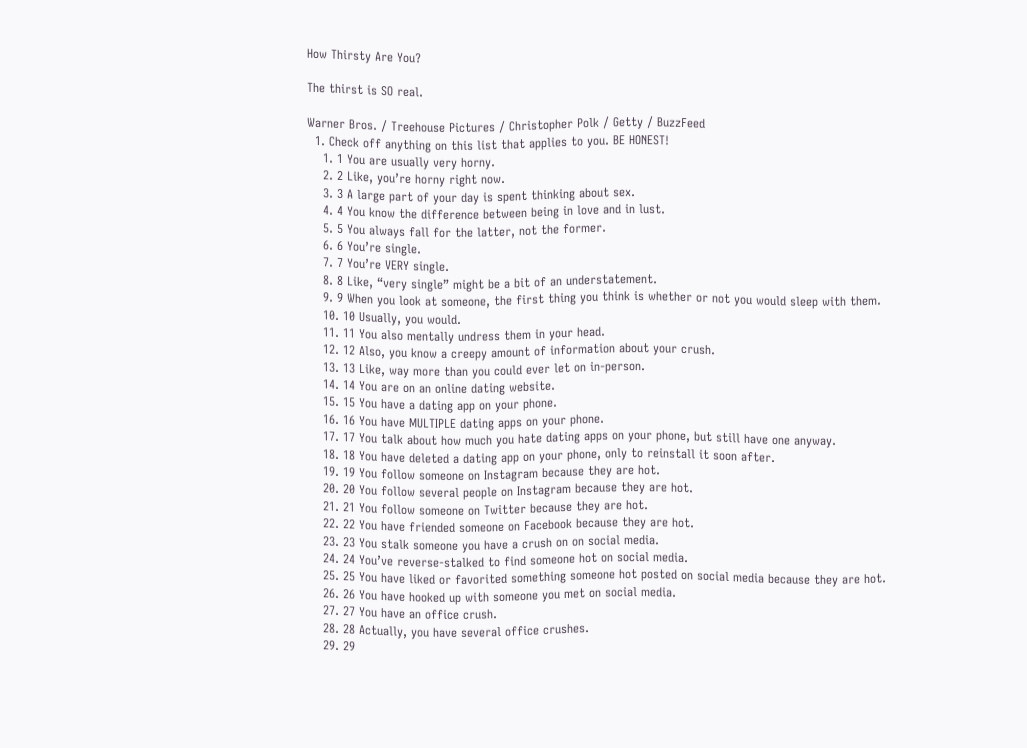How Thirsty Are You?

The thirst is SO real.

Warner Bros. / Treehouse Pictures / Christopher Polk / Getty / BuzzFeed
  1. Check off anything on this list that applies to you. BE HONEST!
    1. 1 You are usually very horny.
    2. 2 Like, you’re horny right now.
    3. 3 A large part of your day is spent thinking about sex.
    4. 4 You know the difference between being in love and in lust.
    5. 5 You always fall for the latter, not the former.
    6. 6 You’re single.
    7. 7 You’re VERY single.
    8. 8 Like, “very single” might be a bit of an understatement.
    9. 9 When you look at someone, the first thing you think is whether or not you would sleep with them.
    10. 10 Usually, you would.
    11. 11 You also mentally undress them in your head.
    12. 12 Also, you know a creepy amount of information about your crush.
    13. 13 Like, way more than you could ever let on in-person.
    14. 14 You are on an online dating website.
    15. 15 You have a dating app on your phone.
    16. 16 You have MULTIPLE dating apps on your phone.
    17. 17 You talk about how much you hate dating apps on your phone, but still have one anyway.
    18. 18 You have deleted a dating app on your phone, only to reinstall it soon after.
    19. 19 You follow someone on Instagram because they are hot.
    20. 20 You follow several people on Instagram because they are hot.
    21. 21 You follow someone on Twitter because they are hot.
    22. 22 You have friended someone on Facebook because they are hot.
    23. 23 You stalk someone you have a crush on on social media.
    24. 24 You’ve reverse-stalked to find someone hot on social media.
    25. 25 You have liked or favorited something someone hot posted on social media because they are hot.
    26. 26 You have hooked up with someone you met on social media.
    27. 27 You have an office crush.
    28. 28 Actually, you have several office crushes.
    29. 29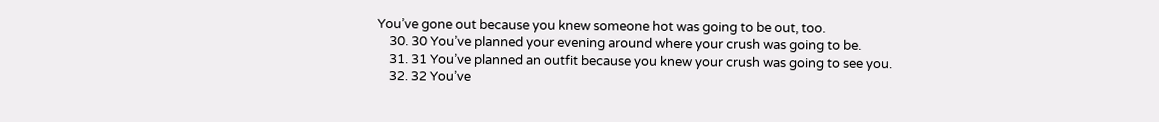You’ve gone out because you knew someone hot was going to be out, too.
    30. 30 You’ve planned your evening around where your crush was going to be.
    31. 31 You’ve planned an outfit because you knew your crush was going to see you.
    32. 32 You’ve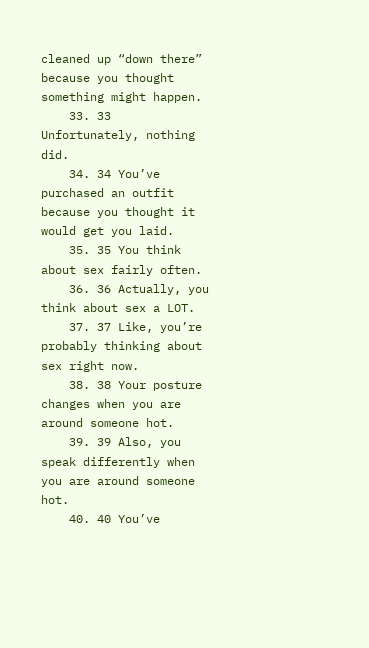cleaned up “down there” because you thought something might happen.
    33. 33 Unfortunately, nothing did.
    34. 34 You’ve purchased an outfit because you thought it would get you laid.
    35. 35 You think about sex fairly often.
    36. 36 Actually, you think about sex a LOT.
    37. 37 Like, you’re probably thinking about sex right now.
    38. 38 Your posture changes when you are around someone hot.
    39. 39 Also, you speak differently when you are around someone hot.
    40. 40 You’ve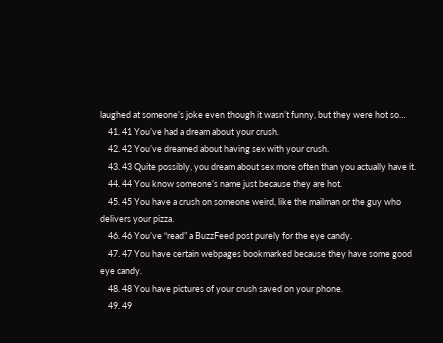laughed at someone’s joke even though it wasn’t funny, but they were hot so…
    41. 41 You’ve had a dream about your crush.
    42. 42 You’ve dreamed about having sex with your crush.
    43. 43 Quite possibly, you dream about sex more often than you actually have it.
    44. 44 You know someone’s name just because they are hot.
    45. 45 You have a crush on someone weird, like the mailman or the guy who delivers your pizza.
    46. 46 You’ve “read” a BuzzFeed post purely for the eye candy.
    47. 47 You have certain webpages bookmarked because they have some good eye candy.
    48. 48 You have pictures of your crush saved on your phone.
    49. 49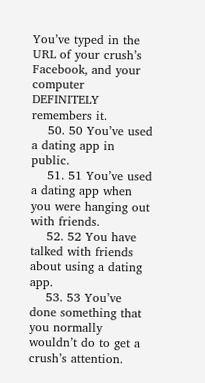You’ve typed in the URL of your crush’s Facebook, and your computer DEFINITELY remembers it.
    50. 50 You’ve used a dating app in public.
    51. 51 You’ve used a dating app when you were hanging out with friends.
    52. 52 You have talked with friends about using a dating app.
    53. 53 You’ve done something that you normally wouldn’t do to get a crush’s attention.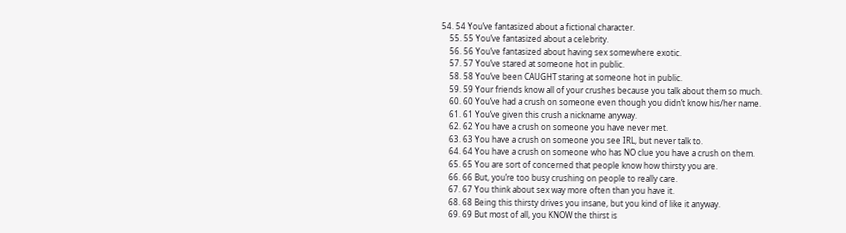54. 54 You’ve fantasized about a fictional character.
    55. 55 You’ve fantasized about a celebrity.
    56. 56 You’ve fantasized about having sex somewhere exotic.
    57. 57 You’ve stared at someone hot in public.
    58. 58 You’ve been CAUGHT staring at someone hot in public.
    59. 59 Your friends know all of your crushes because you talk about them so much.
    60. 60 You’ve had a crush on someone even though you didn’t know his/her name.
    61. 61 You’ve given this crush a nickname anyway.
    62. 62 You have a crush on someone you have never met.
    63. 63 You have a crush on someone you see IRL, but never talk to.
    64. 64 You have a crush on someone who has NO clue you have a crush on them.
    65. 65 You are sort of concerned that people know how thirsty you are.
    66. 66 But, you’re too busy crushing on people to really care.
    67. 67 You think about sex way more often than you have it.
    68. 68 Being this thirsty drives you insane, but you kind of like it anyway.
    69. 69 But most of all, you KNOW the thirst is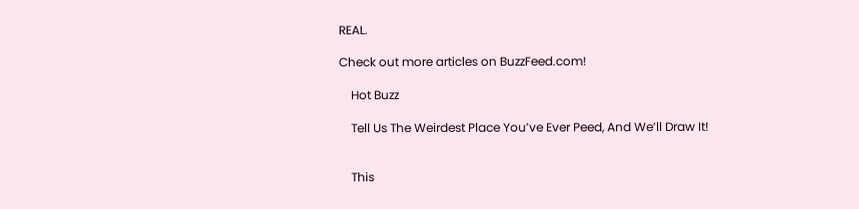REAL.

Check out more articles on BuzzFeed.com!

    Hot Buzz

    Tell Us The Weirdest Place You’ve Ever Peed, And We’ll Draw It!


    This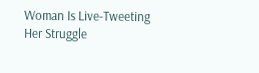Woman Is Live-Tweeting Her Struggle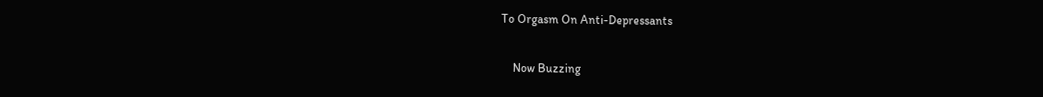To Orgasm On Anti-Depressants

    Now Buzzing